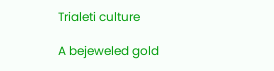Trialeti culture

A bejeweled gold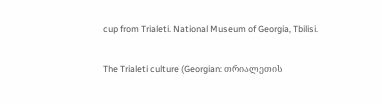cup from Trialeti. National Museum of Georgia, Tbilisi.

The Trialeti culture (Georgian: თრიალეთის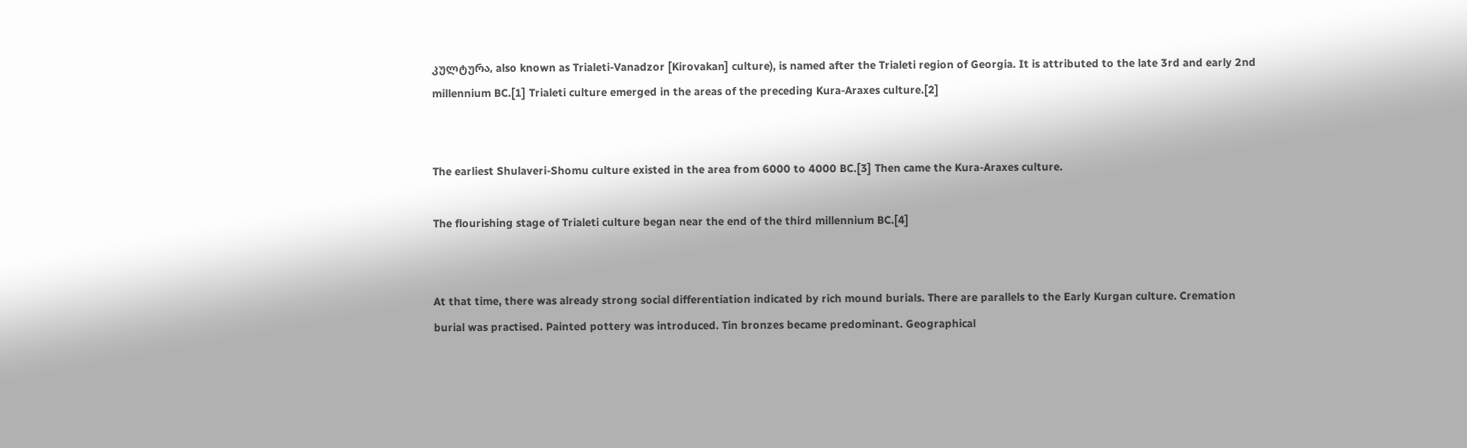კულტურა, also known as Trialeti-Vanadzor [Kirovakan] culture), is named after the Trialeti region of Georgia. It is attributed to the late 3rd and early 2nd millennium BC.[1] Trialeti culture emerged in the areas of the preceding Kura-Araxes culture.[2]


The earliest Shulaveri-Shomu culture existed in the area from 6000 to 4000 BC.[3] Then came the Kura-Araxes culture.

The flourishing stage of Trialeti culture began near the end of the third millennium BC.[4]


At that time, there was already strong social differentiation indicated by rich mound burials. There are parallels to the Early Kurgan culture. Cremation burial was practised. Painted pottery was introduced. Tin bronzes became predominant. Geographical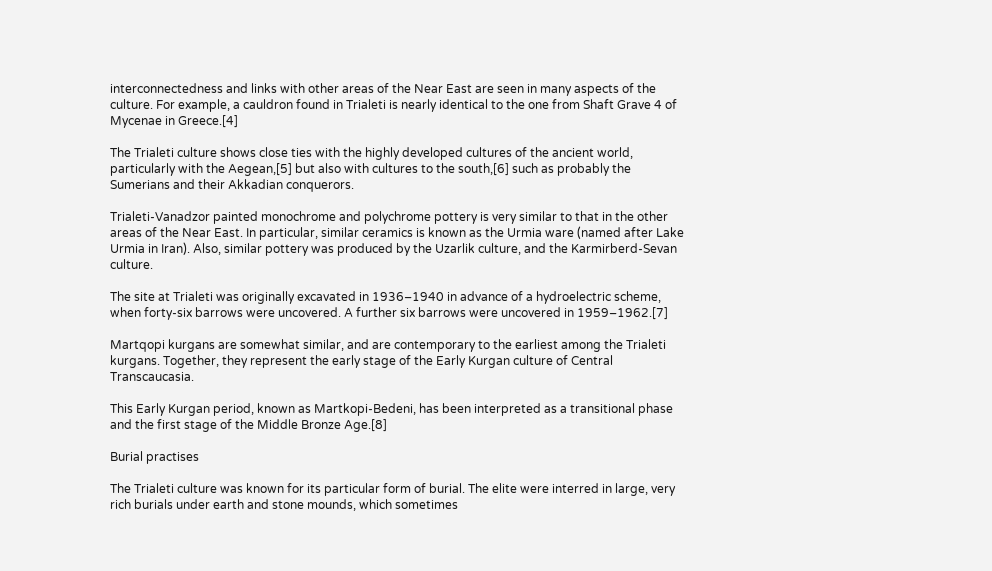interconnectedness and links with other areas of the Near East are seen in many aspects of the culture. For example, a cauldron found in Trialeti is nearly identical to the one from Shaft Grave 4 of Mycenae in Greece.[4]

The Trialeti culture shows close ties with the highly developed cultures of the ancient world, particularly with the Aegean,[5] but also with cultures to the south,[6] such as probably the Sumerians and their Akkadian conquerors.

Trialeti-Vanadzor painted monochrome and polychrome pottery is very similar to that in the other areas of the Near East. In particular, similar ceramics is known as the Urmia ware (named after Lake Urmia in Iran). Also, similar pottery was produced by the Uzarlik culture, and the Karmirberd-Sevan culture.

The site at Trialeti was originally excavated in 1936–1940 in advance of a hydroelectric scheme, when forty-six barrows were uncovered. A further six barrows were uncovered in 1959–1962.[7]

Martqopi kurgans are somewhat similar, and are contemporary to the earliest among the Trialeti kurgans. Together, they represent the early stage of the Early Kurgan culture of Central Transcaucasia.

This Early Kurgan period, known as Martkopi-Bedeni, has been interpreted as a transitional phase and the first stage of the Middle Bronze Age.[8]

Burial practises

The Trialeti culture was known for its particular form of burial. The elite were interred in large, very rich burials under earth and stone mounds, which sometimes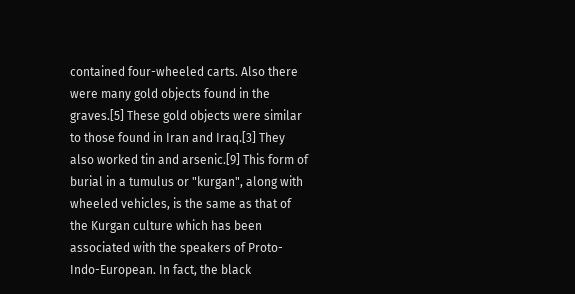contained four-wheeled carts. Also there were many gold objects found in the graves.[5] These gold objects were similar to those found in Iran and Iraq.[3] They also worked tin and arsenic.[9] This form of burial in a tumulus or "kurgan", along with wheeled vehicles, is the same as that of the Kurgan culture which has been associated with the speakers of Proto-Indo-European. In fact, the black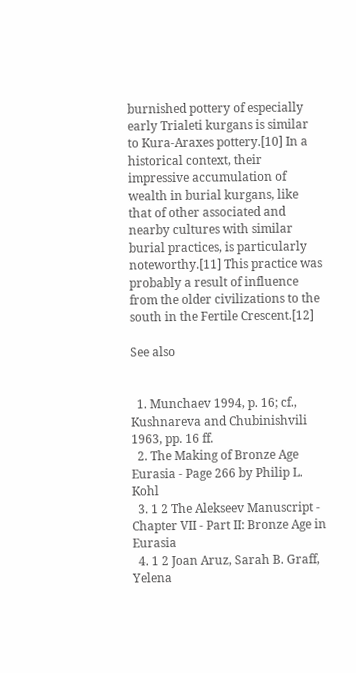burnished pottery of especially early Trialeti kurgans is similar to Kura-Araxes pottery.[10] In a historical context, their impressive accumulation of wealth in burial kurgans, like that of other associated and nearby cultures with similar burial practices, is particularly noteworthy.[11] This practice was probably a result of influence from the older civilizations to the south in the Fertile Crescent.[12]

See also


  1. Munchaev 1994, p. 16; cf., Kushnareva and Chubinishvili 1963, pp. 16 ff.
  2. The Making of Bronze Age Eurasia - Page 266 by Philip L. Kohl
  3. 1 2 The Alekseev Manuscript - Chapter VII - Part II: Bronze Age in Eurasia
  4. 1 2 Joan Aruz, Sarah B. Graff, Yelena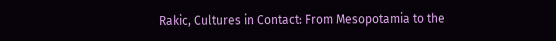Rakic, Cultures in Contact: From Mesopotamia to the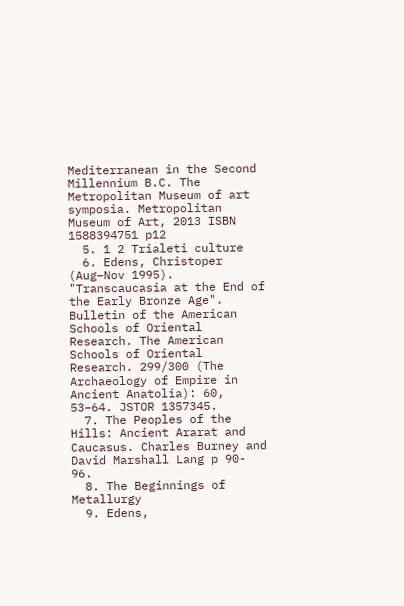Mediterranean in the Second Millennium B.C. The Metropolitan Museum of art symposia. Metropolitan Museum of Art, 2013 ISBN 1588394751 p12
  5. 1 2 Trialeti culture
  6. Edens, Christoper (Aug–Nov 1995). "Transcaucasia at the End of the Early Bronze Age". Bulletin of the American Schools of Oriental Research. The American Schools of Oriental Research. 299/300 (The Archaeology of Empire in Ancient Anatolia): 60, 53–64. JSTOR 1357345.
  7. The Peoples of the Hills: Ancient Ararat and Caucasus. Charles Burney and David Marshall Lang p 90- 96.
  8. The Beginnings of Metallurgy
  9. Edens,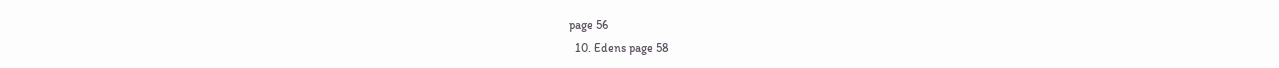page 56
  10. Edens page 58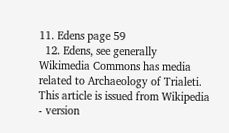11. Edens page 59
  12. Edens, see generally
Wikimedia Commons has media related to Archaeology of Trialeti.
This article is issued from Wikipedia - version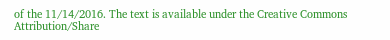of the 11/14/2016. The text is available under the Creative Commons Attribution/Share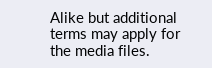Alike but additional terms may apply for the media files.